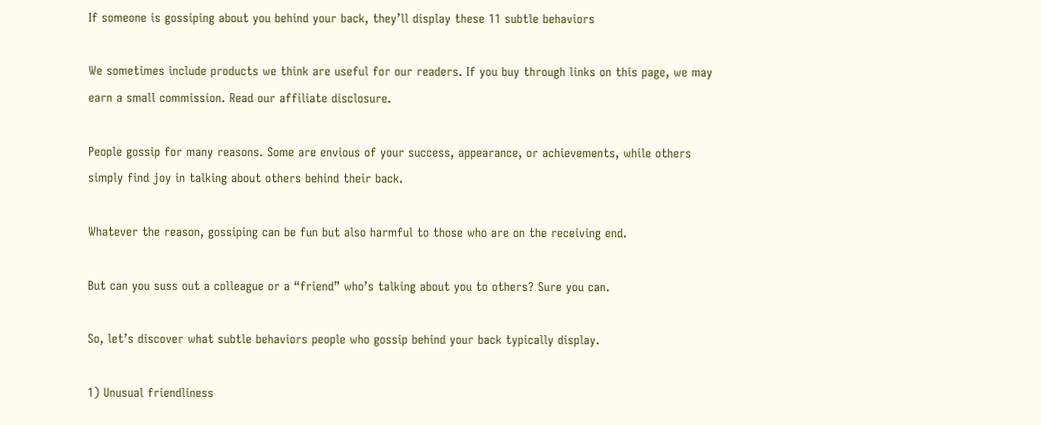If someone is gossiping about you behind your back, they’ll display these 11 subtle behaviors

We sometimes include products we think are useful for our readers. If you buy through links on this page, we may earn a small commission. Read our affiliate disclosure.

People gossip for many reasons. Some are envious of your success, appearance, or achievements, while others simply find joy in talking about others behind their back.

Whatever the reason, gossiping can be fun but also harmful to those who are on the receiving end.

But can you suss out a colleague or a “friend” who’s talking about you to others? Sure you can.

So, let’s discover what subtle behaviors people who gossip behind your back typically display.

1) Unusual friendliness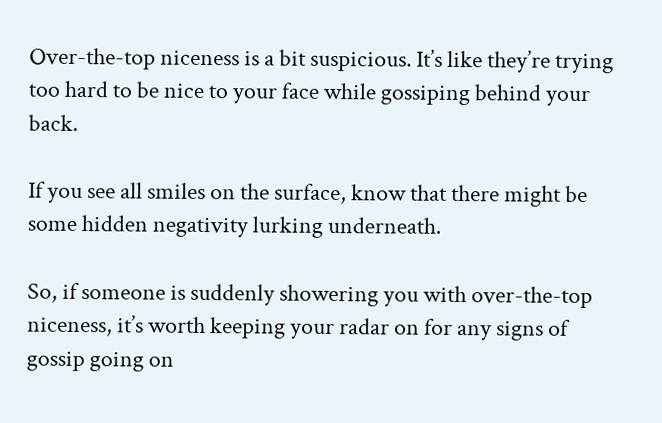Over-the-top niceness is a bit suspicious. It’s like they’re trying too hard to be nice to your face while gossiping behind your back.

If you see all smiles on the surface, know that there might be some hidden negativity lurking underneath.

So, if someone is suddenly showering you with over-the-top niceness, it’s worth keeping your radar on for any signs of gossip going on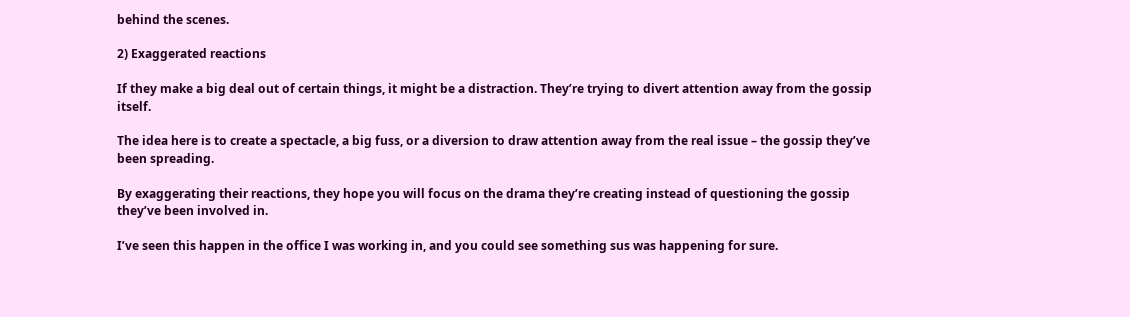behind the scenes.

2) Exaggerated reactions

If they make a big deal out of certain things, it might be a distraction. They’re trying to divert attention away from the gossip itself.

The idea here is to create a spectacle, a big fuss, or a diversion to draw attention away from the real issue – the gossip they’ve been spreading.

By exaggerating their reactions, they hope you will focus on the drama they’re creating instead of questioning the gossip they’ve been involved in.

I’ve seen this happen in the office I was working in, and you could see something sus was happening for sure.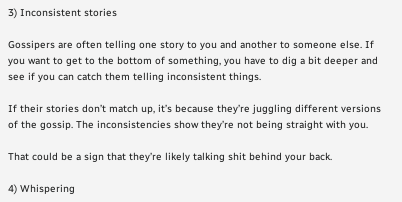3) Inconsistent stories

Gossipers are often telling one story to you and another to someone else. If you want to get to the bottom of something, you have to dig a bit deeper and see if you can catch them telling inconsistent things.

If their stories don’t match up, it’s because they’re juggling different versions of the gossip. The inconsistencies show they’re not being straight with you.

That could be a sign that they’re likely talking shit behind your back.

4) Whispering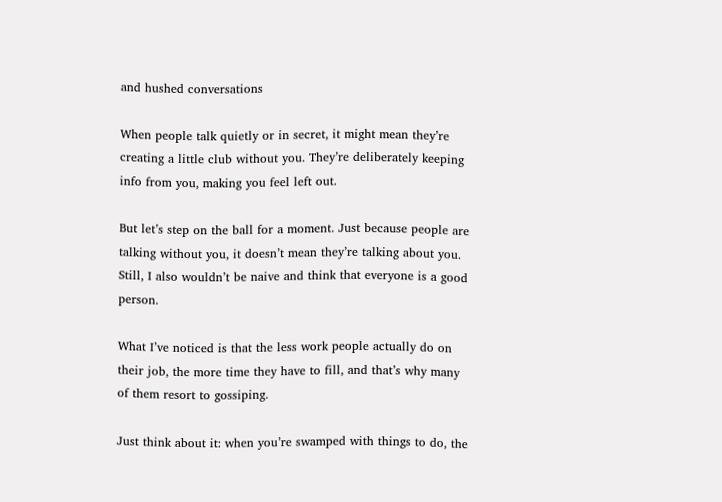and hushed conversations

When people talk quietly or in secret, it might mean they’re creating a little club without you. They’re deliberately keeping info from you, making you feel left out.

But let’s step on the ball for a moment. Just because people are talking without you, it doesn’t mean they’re talking about you. Still, I also wouldn’t be naive and think that everyone is a good person.

What I’ve noticed is that the less work people actually do on their job, the more time they have to fill, and that’s why many of them resort to gossiping.

Just think about it: when you’re swamped with things to do, the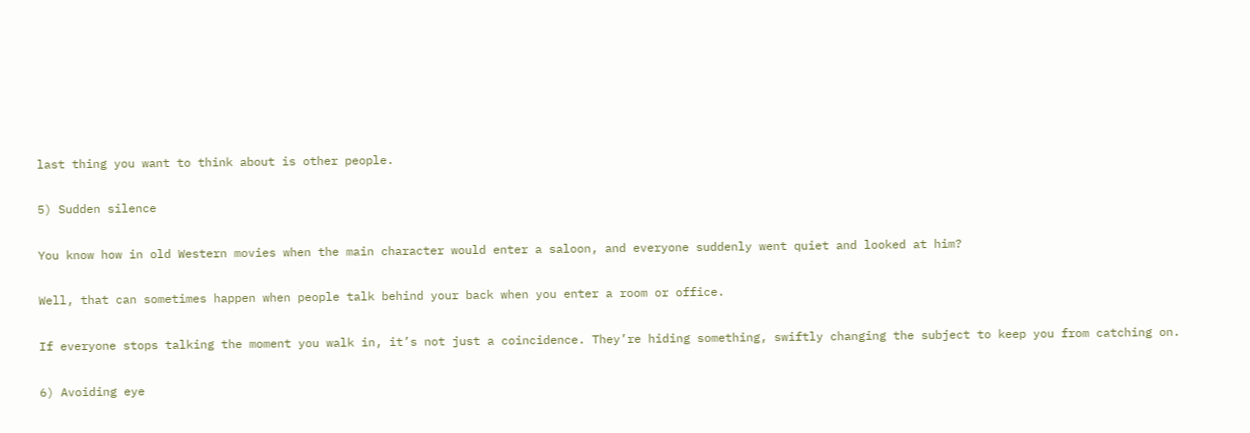last thing you want to think about is other people.

5) Sudden silence

You know how in old Western movies when the main character would enter a saloon, and everyone suddenly went quiet and looked at him?

Well, that can sometimes happen when people talk behind your back when you enter a room or office.

If everyone stops talking the moment you walk in, it’s not just a coincidence. They’re hiding something, swiftly changing the subject to keep you from catching on.

6) Avoiding eye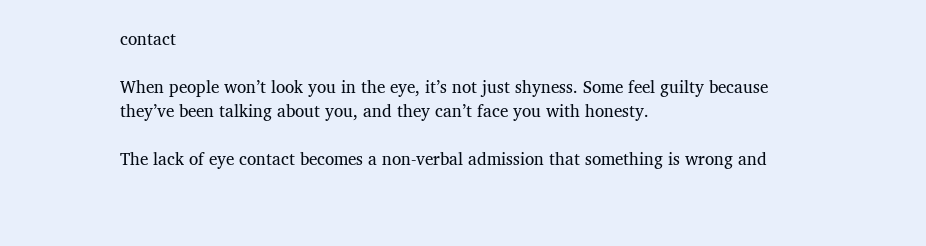contact

When people won’t look you in the eye, it’s not just shyness. Some feel guilty because they’ve been talking about you, and they can’t face you with honesty.

The lack of eye contact becomes a non-verbal admission that something is wrong and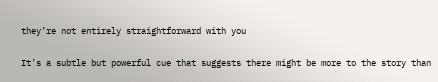they’re not entirely straightforward with you

It’s a subtle but powerful cue that suggests there might be more to the story than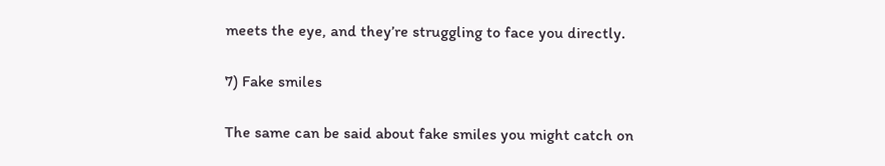meets the eye, and they’re struggling to face you directly.

7) Fake smiles

The same can be said about fake smiles you might catch on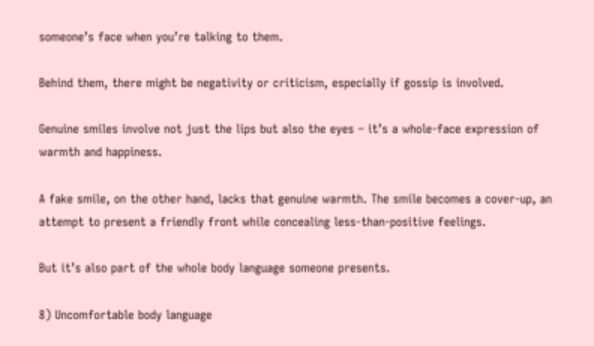someone’s face when you’re talking to them.

Behind them, there might be negativity or criticism, especially if gossip is involved.

Genuine smiles involve not just the lips but also the eyes – it’s a whole-face expression of warmth and happiness.

A fake smile, on the other hand, lacks that genuine warmth. The smile becomes a cover-up, an attempt to present a friendly front while concealing less-than-positive feelings.

But it’s also part of the whole body language someone presents.

8) Uncomfortable body language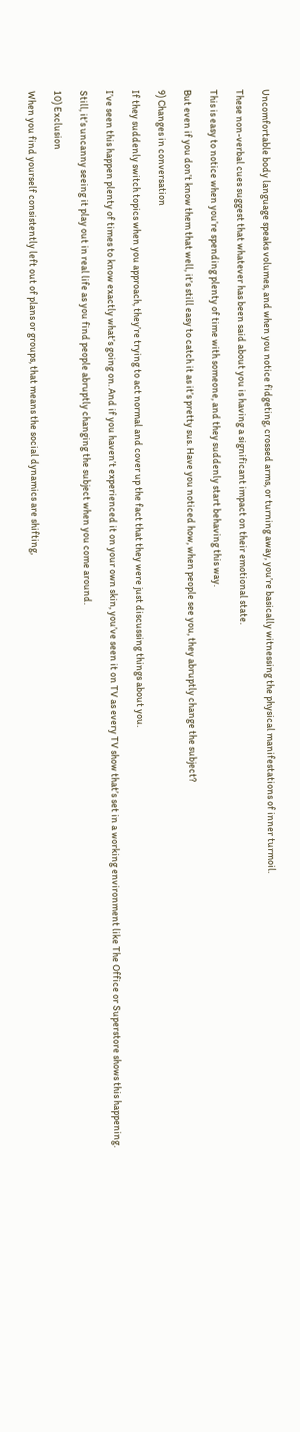Uncomfortable body language speaks volumes, and when you notice fidgeting, crossed arms, or turning away, you’re basically witnessing the physical manifestations of inner turmoil.

These non-verbal cues suggest that whatever has been said about you is having a significant impact on their emotional state.

This is easy to notice when you’re spending plenty of time with someone, and they suddenly start behaving this way.

But even if you don’t know them that well, it’s still easy to catch it as it’s pretty sus. Have you noticed how, when people see you, they abruptly change the subject?

9) Changes in conversation

If they suddenly switch topics when you approach, they’re trying to act normal and cover up the fact that they were just discussing things about you.

I’ve seen this happen plenty of times to know exactly what’s going on. And if you haven’t experienced it on your own skin, you’ve seen it on TV as every TV show that’s set in a working environment like The Office or Superstore shows this happening.

Still, it’s uncanny seeing it play out in real life as you find people abruptly changing the subject when you come around.

10) Exclusion

When you find yourself consistently left out of plans or groups, that means the social dynamics are shifting,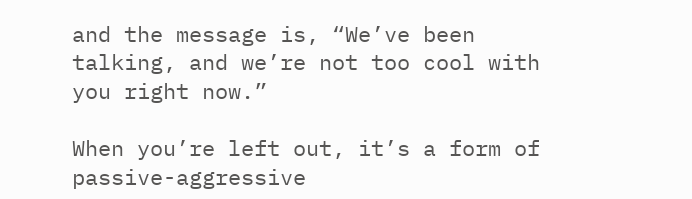and the message is, “We’ve been talking, and we’re not too cool with you right now.”

When you’re left out, it’s a form of passive-aggressive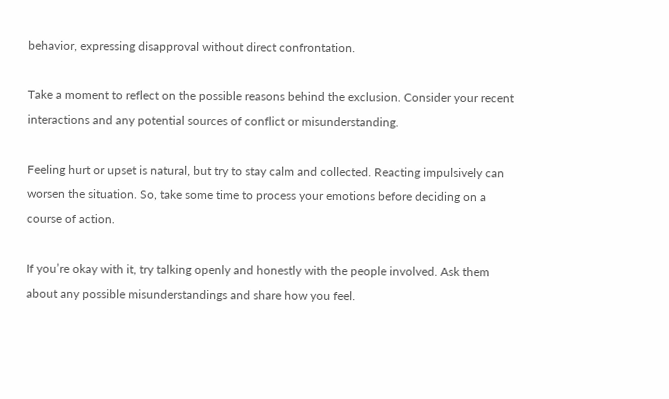behavior, expressing disapproval without direct confrontation.

Take a moment to reflect on the possible reasons behind the exclusion. Consider your recent interactions and any potential sources of conflict or misunderstanding.

Feeling hurt or upset is natural, but try to stay calm and collected. Reacting impulsively can worsen the situation. So, take some time to process your emotions before deciding on a course of action.

If you’re okay with it, try talking openly and honestly with the people involved. Ask them about any possible misunderstandings and share how you feel.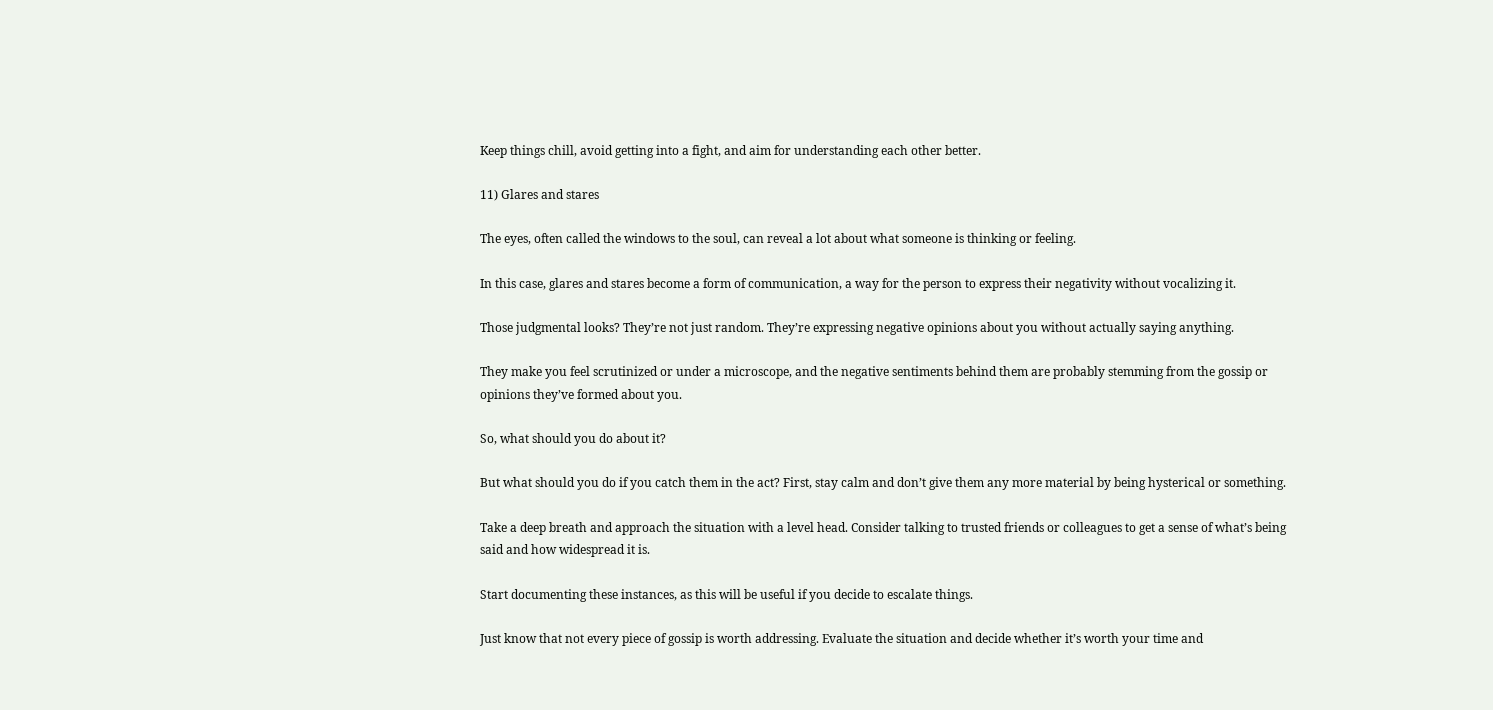Keep things chill, avoid getting into a fight, and aim for understanding each other better.

11) Glares and stares

The eyes, often called the windows to the soul, can reveal a lot about what someone is thinking or feeling.

In this case, glares and stares become a form of communication, a way for the person to express their negativity without vocalizing it.

Those judgmental looks? They’re not just random. They’re expressing negative opinions about you without actually saying anything.

They make you feel scrutinized or under a microscope, and the negative sentiments behind them are probably stemming from the gossip or opinions they’ve formed about you.

So, what should you do about it?

But what should you do if you catch them in the act? First, stay calm and don’t give them any more material by being hysterical or something.

Take a deep breath and approach the situation with a level head. Consider talking to trusted friends or colleagues to get a sense of what’s being said and how widespread it is.

Start documenting these instances, as this will be useful if you decide to escalate things.

Just know that not every piece of gossip is worth addressing. Evaluate the situation and decide whether it’s worth your time and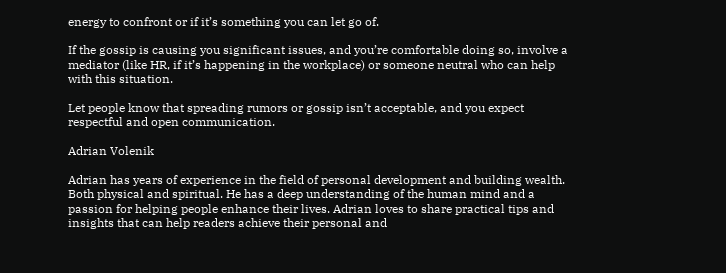energy to confront or if it’s something you can let go of.

If the gossip is causing you significant issues, and you’re comfortable doing so, involve a mediator (like HR, if it’s happening in the workplace) or someone neutral who can help with this situation.

Let people know that spreading rumors or gossip isn’t acceptable, and you expect respectful and open communication.

Adrian Volenik

Adrian has years of experience in the field of personal development and building wealth. Both physical and spiritual. He has a deep understanding of the human mind and a passion for helping people enhance their lives. Adrian loves to share practical tips and insights that can help readers achieve their personal and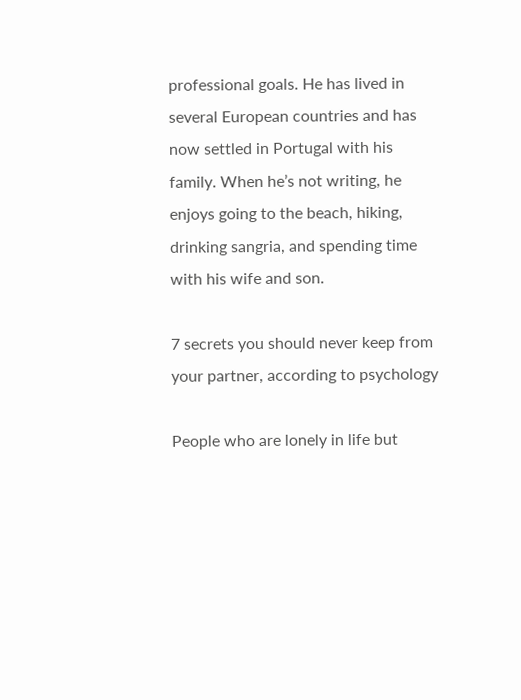professional goals. He has lived in several European countries and has now settled in Portugal with his family. When he’s not writing, he enjoys going to the beach, hiking, drinking sangria, and spending time with his wife and son.

7 secrets you should never keep from your partner, according to psychology

People who are lonely in life but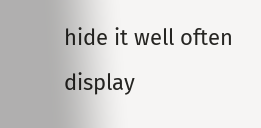hide it well often display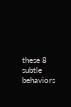these 8 subtle behaviors